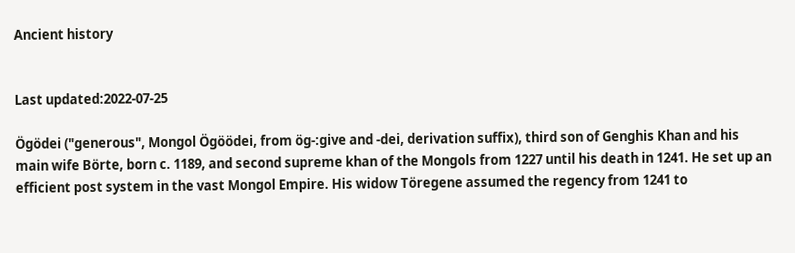Ancient history


Last updated:2022-07-25

Ögödei ("generous", Mongol Ögöödei, from ög-:give and -dei, derivation suffix), third son of Genghis Khan and his main wife Börte, born c. 1189, and second supreme khan of the Mongols from 1227 until his death in 1241. He set up an efficient post system in the vast Mongol Empire. His widow Töregene assumed the regency from 1241 to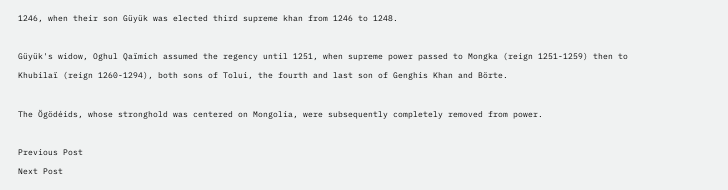1246, when their son Güyük was elected third supreme khan from 1246 to 1248.

Güyük's widow, Oghul Qaïmich assumed the regency until 1251, when supreme power passed to Mongka (reign 1251-1259) then to Khubilaï (reign 1260-1294), both sons of Tolui, the fourth and last son of Genghis Khan and Börte.

The Ögödéids, whose stronghold was centered on Mongolia, were subsequently completely removed from power.

Previous Post
Next Post